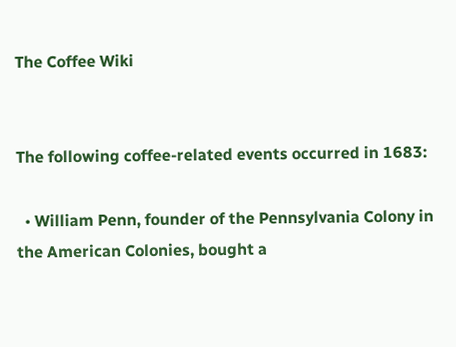The Coffee Wiki


The following coffee-related events occurred in 1683:

  • William Penn, founder of the Pennsylvania Colony in the American Colonies, bought a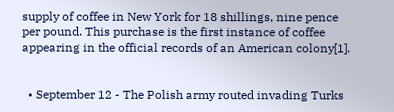supply of coffee in New York for 18 shillings, nine pence per pound. This purchase is the first instance of coffee appearing in the official records of an American colony[1].


  • September 12 - The Polish army routed invading Turks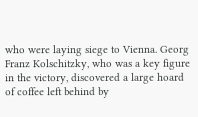who were laying siege to Vienna. Georg Franz Kolschitzky, who was a key figure in the victory, discovered a large hoard of coffee left behind by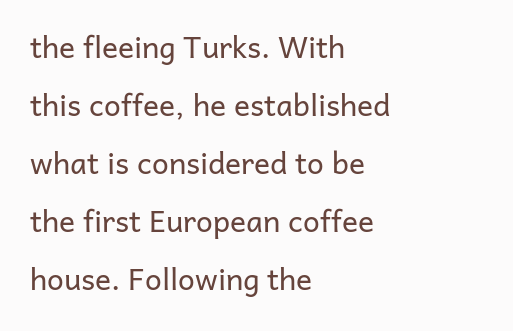the fleeing Turks. With this coffee, he established what is considered to be the first European coffee house. Following the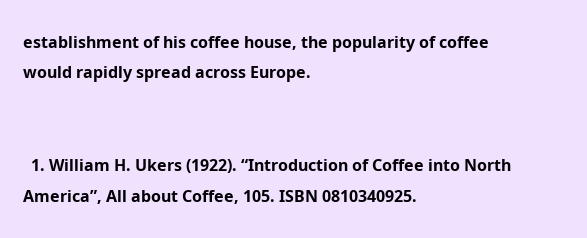establishment of his coffee house, the popularity of coffee would rapidly spread across Europe.


  1. William H. Ukers (1922). “Introduction of Coffee into North America”, All about Coffee, 105. ISBN 0810340925.